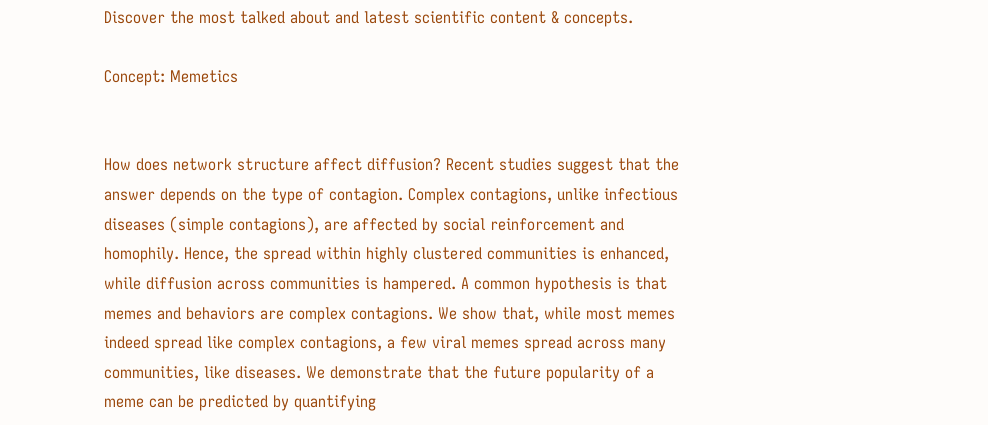Discover the most talked about and latest scientific content & concepts.

Concept: Memetics


How does network structure affect diffusion? Recent studies suggest that the answer depends on the type of contagion. Complex contagions, unlike infectious diseases (simple contagions), are affected by social reinforcement and homophily. Hence, the spread within highly clustered communities is enhanced, while diffusion across communities is hampered. A common hypothesis is that memes and behaviors are complex contagions. We show that, while most memes indeed spread like complex contagions, a few viral memes spread across many communities, like diseases. We demonstrate that the future popularity of a meme can be predicted by quantifying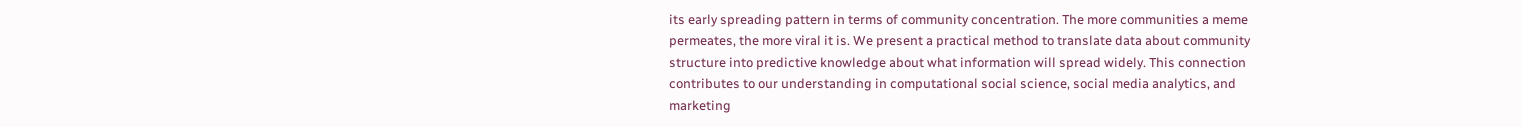its early spreading pattern in terms of community concentration. The more communities a meme permeates, the more viral it is. We present a practical method to translate data about community structure into predictive knowledge about what information will spread widely. This connection contributes to our understanding in computational social science, social media analytics, and marketing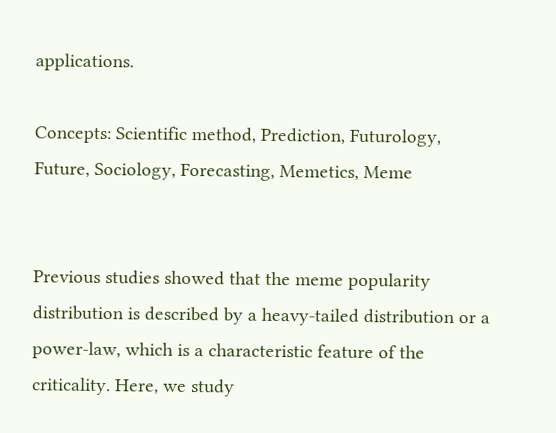applications.

Concepts: Scientific method, Prediction, Futurology, Future, Sociology, Forecasting, Memetics, Meme


Previous studies showed that the meme popularity distribution is described by a heavy-tailed distribution or a power-law, which is a characteristic feature of the criticality. Here, we study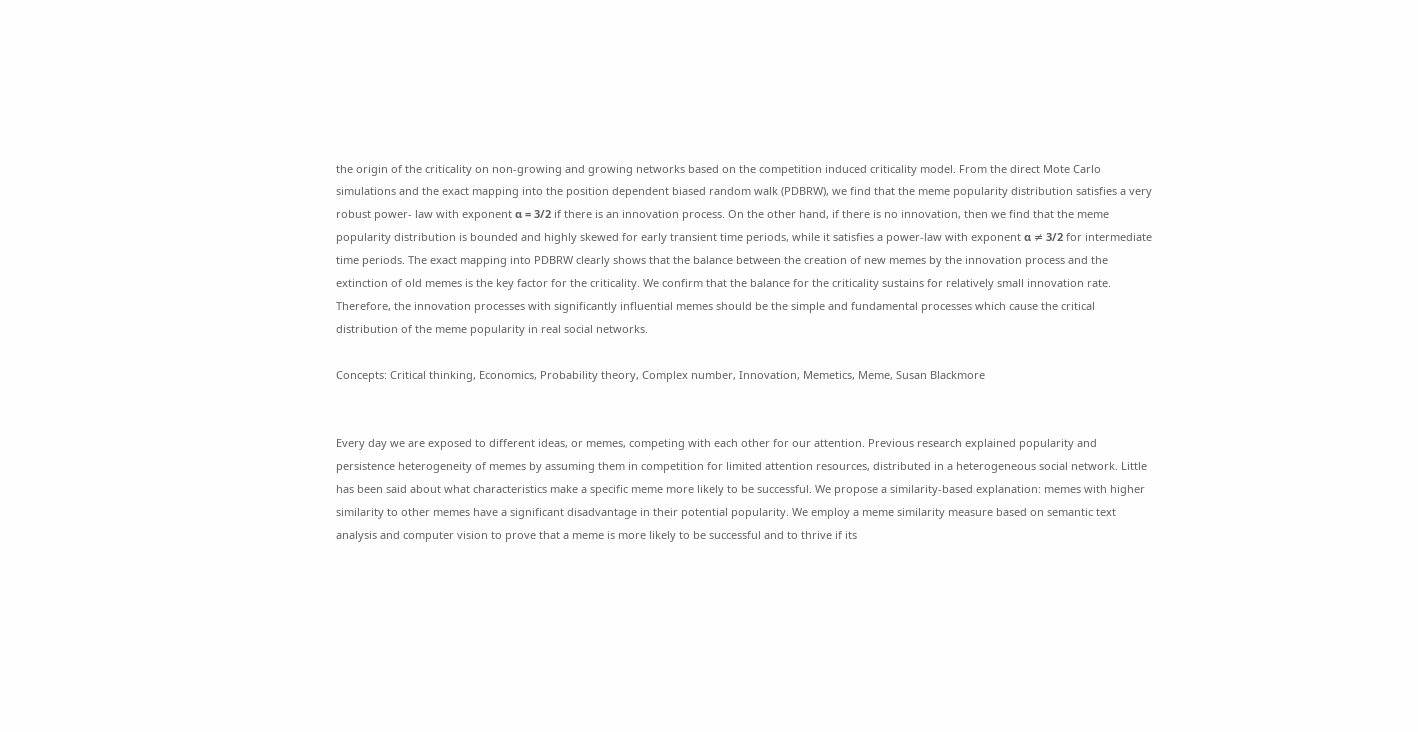the origin of the criticality on non-growing and growing networks based on the competition induced criticality model. From the direct Mote Carlo simulations and the exact mapping into the position dependent biased random walk (PDBRW), we find that the meme popularity distribution satisfies a very robust power- law with exponent α = 3/2 if there is an innovation process. On the other hand, if there is no innovation, then we find that the meme popularity distribution is bounded and highly skewed for early transient time periods, while it satisfies a power-law with exponent α ≠ 3/2 for intermediate time periods. The exact mapping into PDBRW clearly shows that the balance between the creation of new memes by the innovation process and the extinction of old memes is the key factor for the criticality. We confirm that the balance for the criticality sustains for relatively small innovation rate. Therefore, the innovation processes with significantly influential memes should be the simple and fundamental processes which cause the critical distribution of the meme popularity in real social networks.

Concepts: Critical thinking, Economics, Probability theory, Complex number, Innovation, Memetics, Meme, Susan Blackmore


Every day we are exposed to different ideas, or memes, competing with each other for our attention. Previous research explained popularity and persistence heterogeneity of memes by assuming them in competition for limited attention resources, distributed in a heterogeneous social network. Little has been said about what characteristics make a specific meme more likely to be successful. We propose a similarity-based explanation: memes with higher similarity to other memes have a significant disadvantage in their potential popularity. We employ a meme similarity measure based on semantic text analysis and computer vision to prove that a meme is more likely to be successful and to thrive if its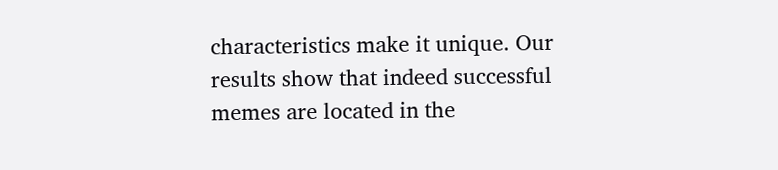characteristics make it unique. Our results show that indeed successful memes are located in the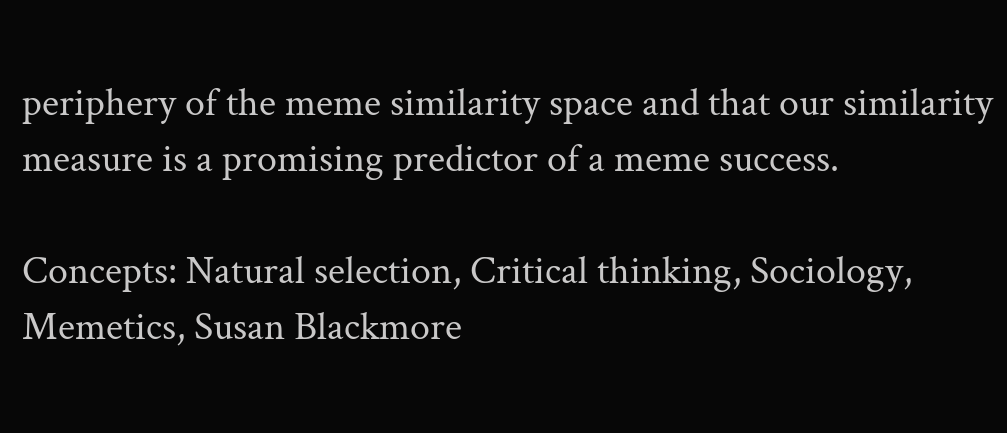periphery of the meme similarity space and that our similarity measure is a promising predictor of a meme success.

Concepts: Natural selection, Critical thinking, Sociology, Memetics, Susan Blackmore